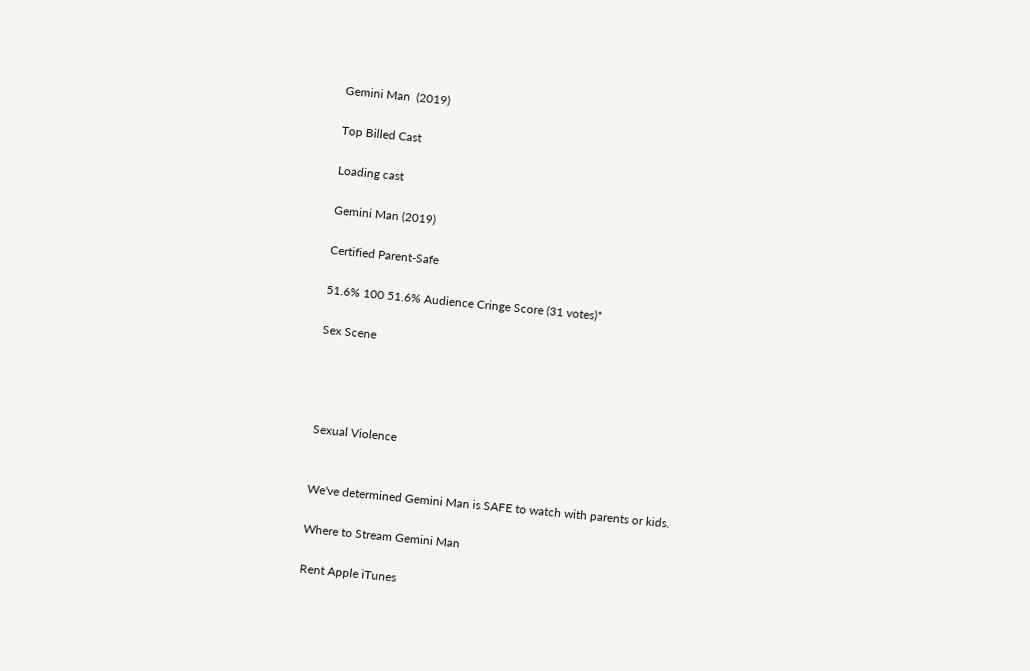Gemini Man  (2019)

Top Billed Cast

Loading cast

Gemini Man (2019)

Certified Parent-Safe

51.6% 100 51.6% Audience Cringe Score (31 votes)*

Sex Scene




Sexual Violence


We've determined Gemini Man is SAFE to watch with parents or kids.

Where to Stream Gemini Man

Rent Apple iTunes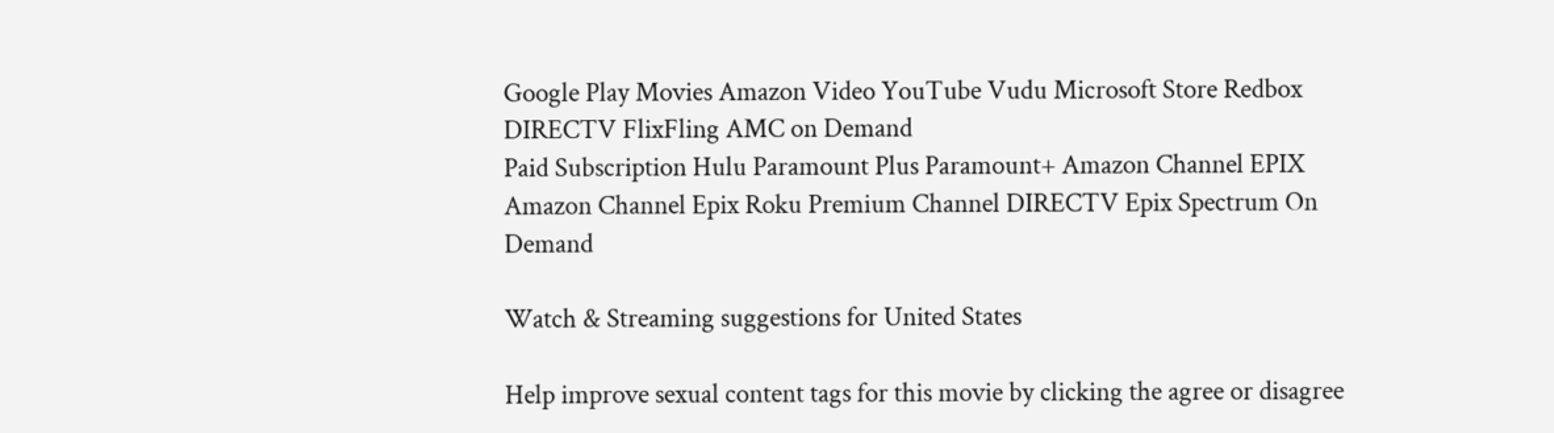Google Play Movies Amazon Video YouTube Vudu Microsoft Store Redbox DIRECTV FlixFling AMC on Demand
Paid Subscription Hulu Paramount Plus Paramount+ Amazon Channel EPIX Amazon Channel Epix Roku Premium Channel DIRECTV Epix Spectrum On Demand

Watch & Streaming suggestions for United States

Help improve sexual content tags for this movie by clicking the agree or disagree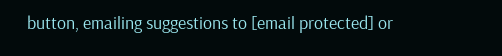button, emailing suggestions to [email protected] or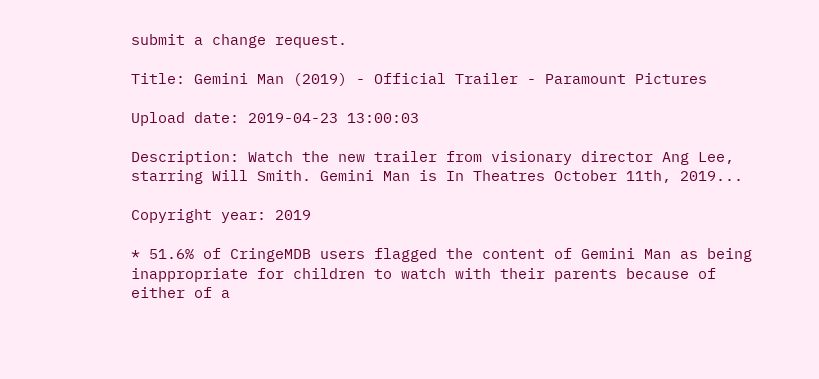submit a change request.

Title: Gemini Man (2019) - Official Trailer - Paramount Pictures

Upload date: 2019-04-23 13:00:03

Description: Watch the new trailer from visionary director Ang Lee, starring Will Smith. Gemini Man is In Theatres October 11th, 2019...

Copyright year: 2019

* 51.6% of CringeMDB users flagged the content of Gemini Man as being inappropriate for children to watch with their parents because of either of a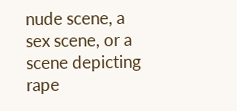nude scene, a sex scene, or a scene depicting rape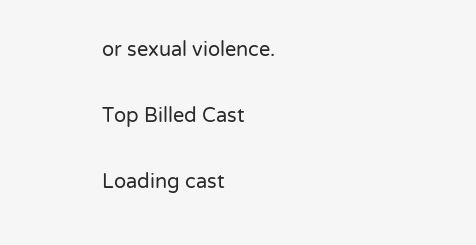or sexual violence.

Top Billed Cast

Loading cast